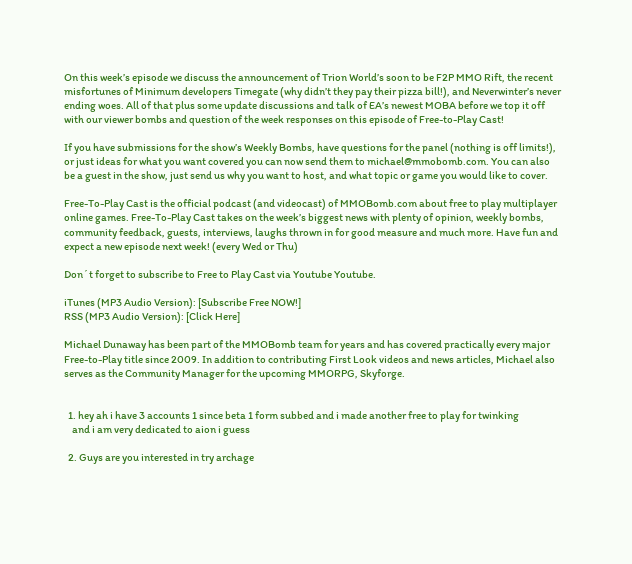On this week’s episode we discuss the announcement of Trion World’s soon to be F2P MMO Rift, the recent misfortunes of Minimum developers Timegate (why didn’t they pay their pizza bill!), and Neverwinter’s never ending woes. All of that plus some update discussions and talk of EA’s newest MOBA before we top it off with our viewer bombs and question of the week responses on this episode of Free-to-Play Cast!

If you have submissions for the show’s Weekly Bombs, have questions for the panel (nothing is off limits!), or just ideas for what you want covered you can now send them to michael@mmobomb.com. You can also be a guest in the show, just send us why you want to host, and what topic or game you would like to cover.

Free-To-Play Cast is the official podcast (and videocast) of MMOBomb.com about free to play multiplayer online games. Free-To-Play Cast takes on the week’s biggest news with plenty of opinion, weekly bombs, community feedback, guests, interviews, laughs thrown in for good measure and much more. Have fun and expect a new episode next week! (every Wed or Thu)

Don´t forget to subscribe to Free to Play Cast via Youtube Youtube.

iTunes (MP3 Audio Version): [Subscribe Free NOW!]
RSS (MP3 Audio Version): [Click Here]

Michael Dunaway has been part of the MMOBomb team for years and has covered practically every major Free-to-Play title since 2009. In addition to contributing First Look videos and news articles, Michael also serves as the Community Manager for the upcoming MMORPG, Skyforge.


  1. hey ah i have 3 accounts 1 since beta 1 form subbed and i made another free to play for twinking
    and i am very dedicated to aion i guess

  2. Guys are you interested in try archage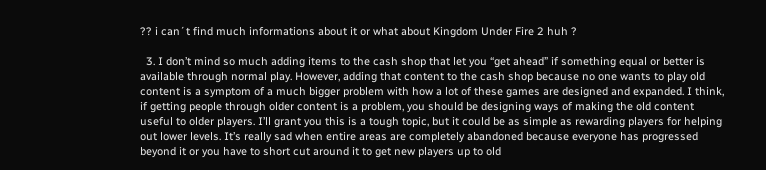?? i can´t find much informations about it or what about Kingdom Under Fire 2 huh ?

  3. I don’t mind so much adding items to the cash shop that let you “get ahead” if something equal or better is available through normal play. However, adding that content to the cash shop because no one wants to play old content is a symptom of a much bigger problem with how a lot of these games are designed and expanded. I think, if getting people through older content is a problem, you should be designing ways of making the old content useful to older players. I’ll grant you this is a tough topic, but it could be as simple as rewarding players for helping out lower levels. It’s really sad when entire areas are completely abandoned because everyone has progressed beyond it or you have to short cut around it to get new players up to old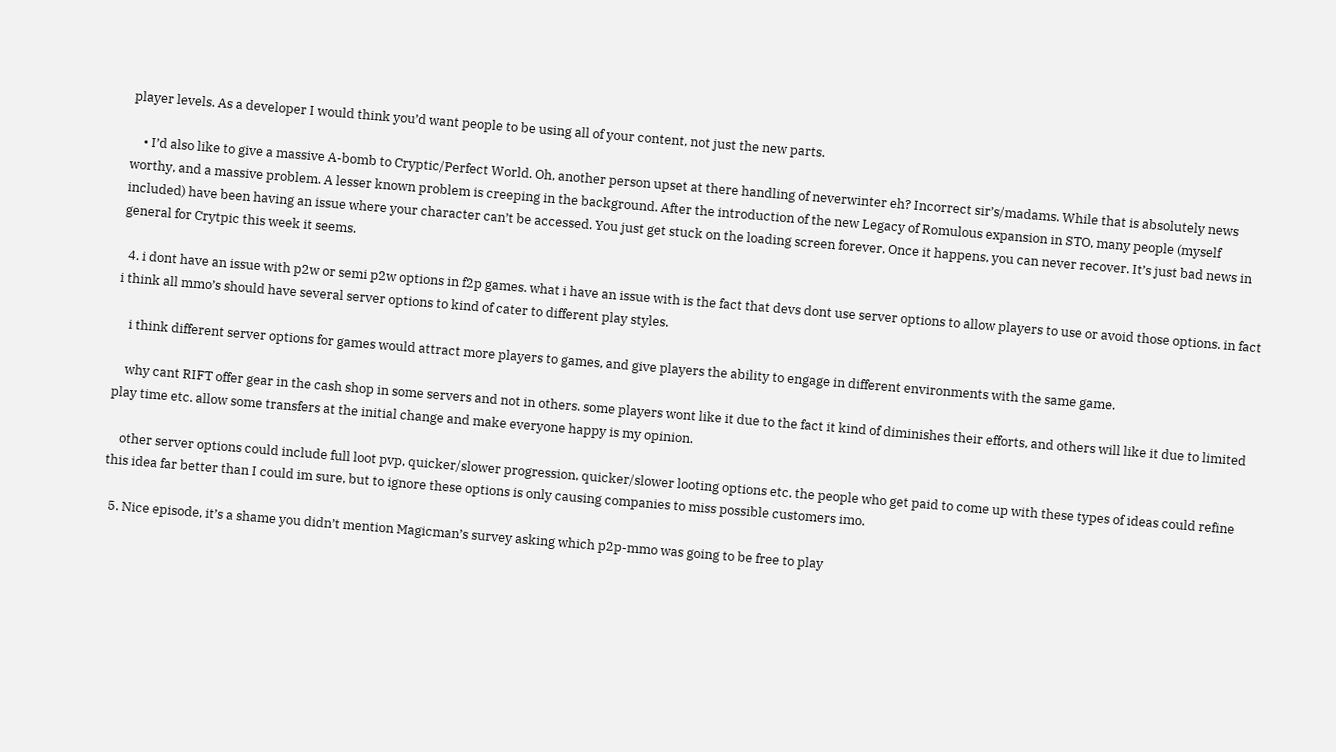player levels. As a developer I would think you’d want people to be using all of your content, not just the new parts.

    • I’d also like to give a massive A-bomb to Cryptic/Perfect World. Oh, another person upset at there handling of neverwinter eh? Incorrect sir’s/madams. While that is absolutely news worthy, and a massive problem. A lesser known problem is creeping in the background. After the introduction of the new Legacy of Romulous expansion in STO, many people (myself included) have been having an issue where your character can’t be accessed. You just get stuck on the loading screen forever. Once it happens, you can never recover. It’s just bad news in general for Crytpic this week it seems.

  4. i dont have an issue with p2w or semi p2w options in f2p games. what i have an issue with is the fact that devs dont use server options to allow players to use or avoid those options. in fact i think all mmo’s should have several server options to kind of cater to different play styles.

    i think different server options for games would attract more players to games, and give players the ability to engage in different environments with the same game.

    why cant RIFT offer gear in the cash shop in some servers and not in others. some players wont like it due to the fact it kind of diminishes their efforts, and others will like it due to limited play time etc. allow some transfers at the initial change and make everyone happy is my opinion.

    other server options could include full loot pvp, quicker/slower progression, quicker/slower looting options etc. the people who get paid to come up with these types of ideas could refine this idea far better than I could im sure, but to ignore these options is only causing companies to miss possible customers imo.

  5. Nice episode, it’s a shame you didn’t mention Magicman’s survey asking which p2p-mmo was going to be free to play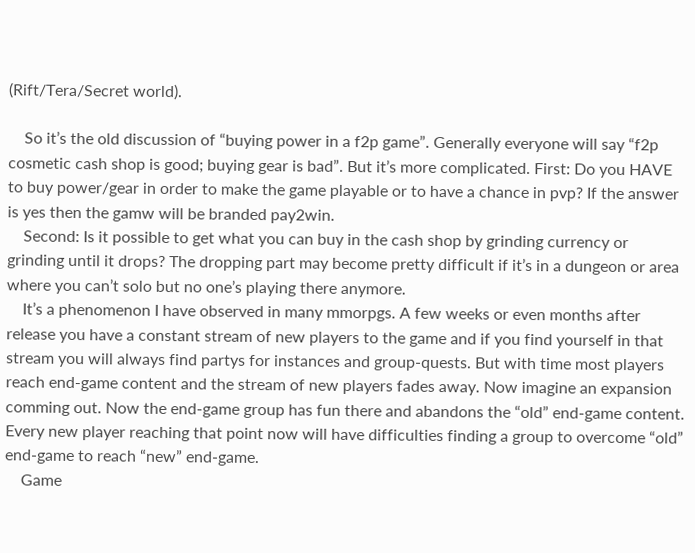(Rift/Tera/Secret world).

    So it’s the old discussion of “buying power in a f2p game”. Generally everyone will say “f2p cosmetic cash shop is good; buying gear is bad”. But it’s more complicated. First: Do you HAVE to buy power/gear in order to make the game playable or to have a chance in pvp? If the answer is yes then the gamw will be branded pay2win.
    Second: Is it possible to get what you can buy in the cash shop by grinding currency or grinding until it drops? The dropping part may become pretty difficult if it’s in a dungeon or area where you can’t solo but no one’s playing there anymore.
    It’s a phenomenon I have observed in many mmorpgs. A few weeks or even months after release you have a constant stream of new players to the game and if you find yourself in that stream you will always find partys for instances and group-quests. But with time most players reach end-game content and the stream of new players fades away. Now imagine an expansion comming out. Now the end-game group has fun there and abandons the “old” end-game content. Every new player reaching that point now will have difficulties finding a group to overcome “old” end-game to reach “new” end-game.
    Game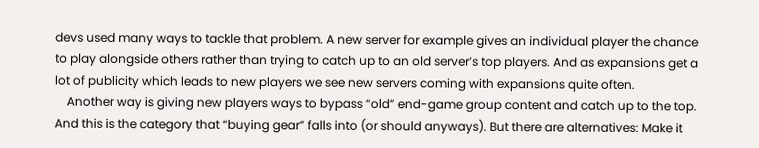devs used many ways to tackle that problem. A new server for example gives an individual player the chance to play alongside others rather than trying to catch up to an old server’s top players. And as expansions get a lot of publicity which leads to new players we see new servers coming with expansions quite often.
    Another way is giving new players ways to bypass “old” end-game group content and catch up to the top. And this is the category that “buying gear” falls into (or should anyways). But there are alternatives: Make it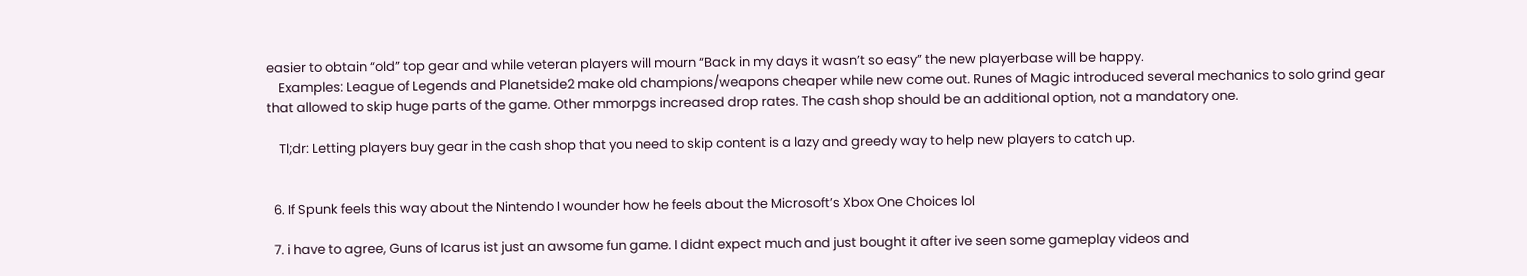easier to obtain “old” top gear and while veteran players will mourn “Back in my days it wasn’t so easy” the new playerbase will be happy.
    Examples: League of Legends and Planetside2 make old champions/weapons cheaper while new come out. Runes of Magic introduced several mechanics to solo grind gear that allowed to skip huge parts of the game. Other mmorpgs increased drop rates. The cash shop should be an additional option, not a mandatory one.

    Tl;dr: Letting players buy gear in the cash shop that you need to skip content is a lazy and greedy way to help new players to catch up.


  6. If Spunk feels this way about the Nintendo I wounder how he feels about the Microsoft’s Xbox One Choices lol

  7. i have to agree, Guns of Icarus ist just an awsome fun game. I didnt expect much and just bought it after ive seen some gameplay videos and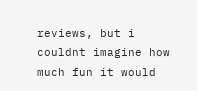reviews, but i couldnt imagine how much fun it would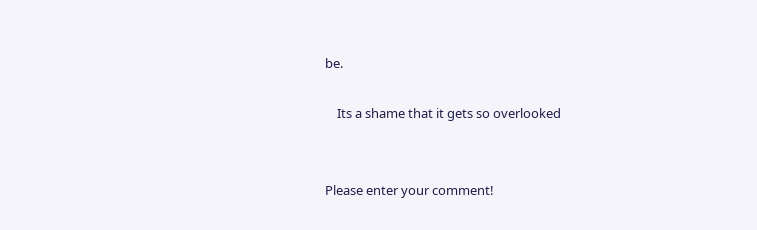be.

    Its a shame that it gets so overlooked


Please enter your comment!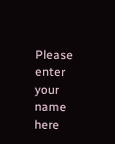Please enter your name here